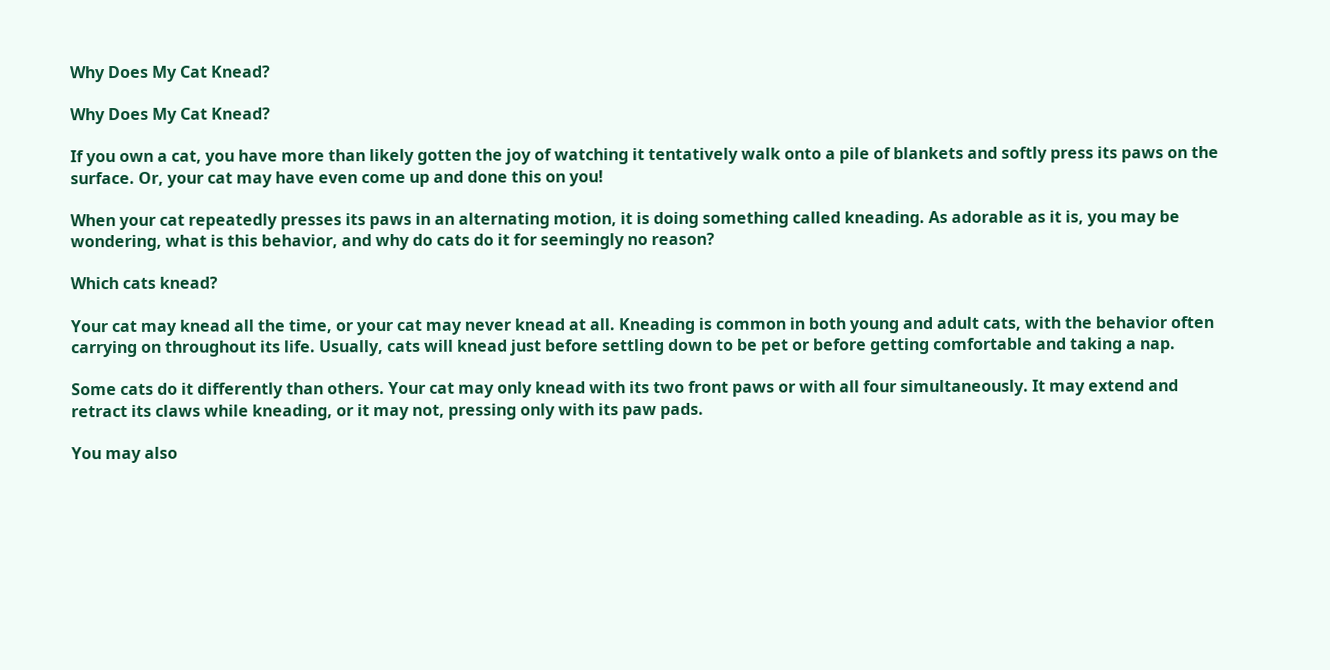Why Does My Cat Knead?

Why Does My Cat Knead?

If you own a cat, you have more than likely gotten the joy of watching it tentatively walk onto a pile of blankets and softly press its paws on the surface. Or, your cat may have even come up and done this on you!

When your cat repeatedly presses its paws in an alternating motion, it is doing something called kneading. As adorable as it is, you may be wondering, what is this behavior, and why do cats do it for seemingly no reason?

Which cats knead?

Your cat may knead all the time, or your cat may never knead at all. Kneading is common in both young and adult cats, with the behavior often carrying on throughout its life. Usually, cats will knead just before settling down to be pet or before getting comfortable and taking a nap.

Some cats do it differently than others. Your cat may only knead with its two front paws or with all four simultaneously. It may extend and retract its claws while kneading, or it may not, pressing only with its paw pads.

You may also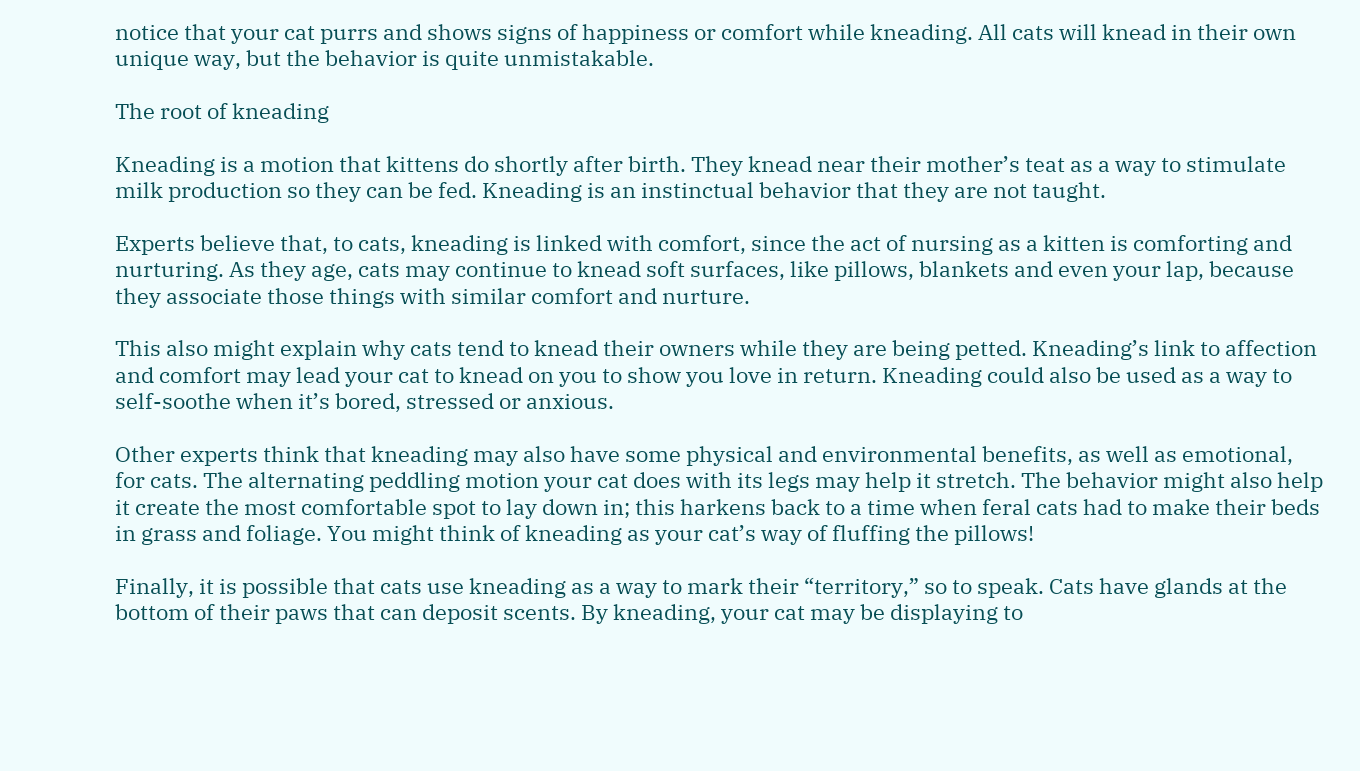notice that your cat purrs and shows signs of happiness or comfort while kneading. All cats will knead in their own unique way, but the behavior is quite unmistakable.

The root of kneading

Kneading is a motion that kittens do shortly after birth. They knead near their mother’s teat as a way to stimulate milk production so they can be fed. Kneading is an instinctual behavior that they are not taught.

Experts believe that, to cats, kneading is linked with comfort, since the act of nursing as a kitten is comforting and nurturing. As they age, cats may continue to knead soft surfaces, like pillows, blankets and even your lap, because they associate those things with similar comfort and nurture.

This also might explain why cats tend to knead their owners while they are being petted. Kneading’s link to affection and comfort may lead your cat to knead on you to show you love in return. Kneading could also be used as a way to self-soothe when it’s bored, stressed or anxious.

Other experts think that kneading may also have some physical and environmental benefits, as well as emotional, for cats. The alternating peddling motion your cat does with its legs may help it stretch. The behavior might also help it create the most comfortable spot to lay down in; this harkens back to a time when feral cats had to make their beds in grass and foliage. You might think of kneading as your cat’s way of fluffing the pillows!

Finally, it is possible that cats use kneading as a way to mark their “territory,” so to speak. Cats have glands at the bottom of their paws that can deposit scents. By kneading, your cat may be displaying to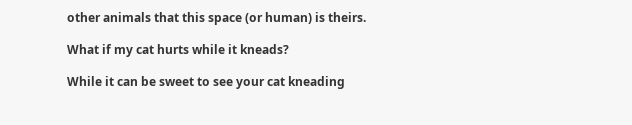other animals that this space (or human) is theirs.

What if my cat hurts while it kneads?

While it can be sweet to see your cat kneading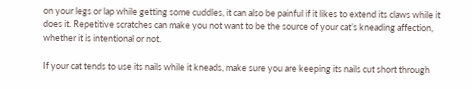on your legs or lap while getting some cuddles, it can also be painful if it likes to extend its claws while it does it. Repetitive scratches can make you not want to be the source of your cat’s kneading affection, whether it is intentional or not.

If your cat tends to use its nails while it kneads, make sure you are keeping its nails cut short through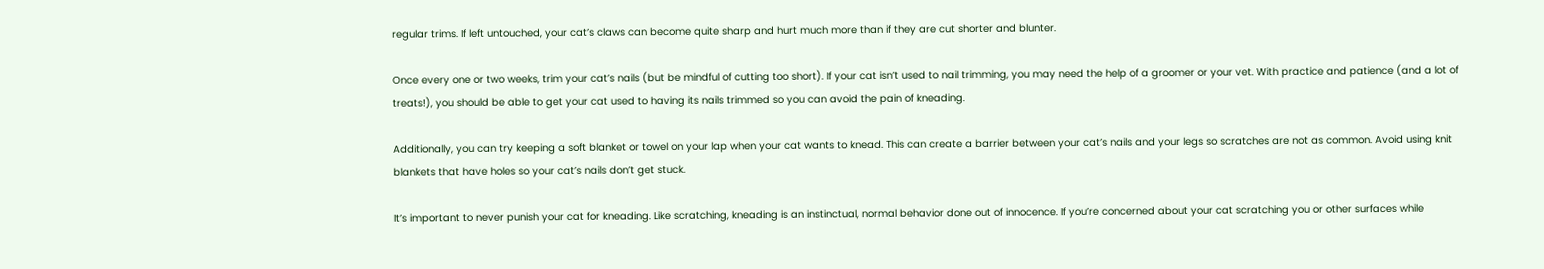regular trims. If left untouched, your cat’s claws can become quite sharp and hurt much more than if they are cut shorter and blunter.

Once every one or two weeks, trim your cat’s nails (but be mindful of cutting too short). If your cat isn’t used to nail trimming, you may need the help of a groomer or your vet. With practice and patience (and a lot of treats!), you should be able to get your cat used to having its nails trimmed so you can avoid the pain of kneading.

Additionally, you can try keeping a soft blanket or towel on your lap when your cat wants to knead. This can create a barrier between your cat’s nails and your legs so scratches are not as common. Avoid using knit blankets that have holes so your cat’s nails don’t get stuck.

It’s important to never punish your cat for kneading. Like scratching, kneading is an instinctual, normal behavior done out of innocence. If you’re concerned about your cat scratching you or other surfaces while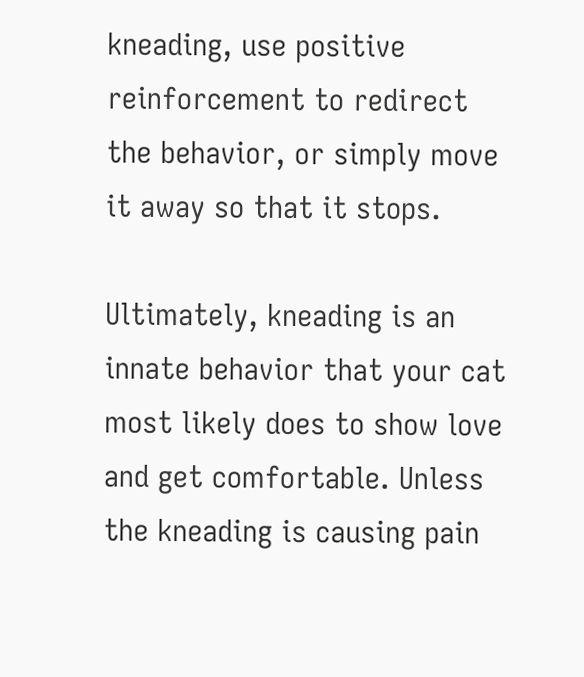kneading, use positive reinforcement to redirect the behavior, or simply move it away so that it stops.

Ultimately, kneading is an innate behavior that your cat most likely does to show love and get comfortable. Unless the kneading is causing pain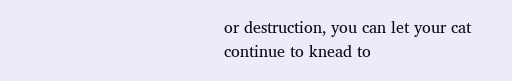or destruction, you can let your cat continue to knead to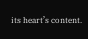its heart’s content.